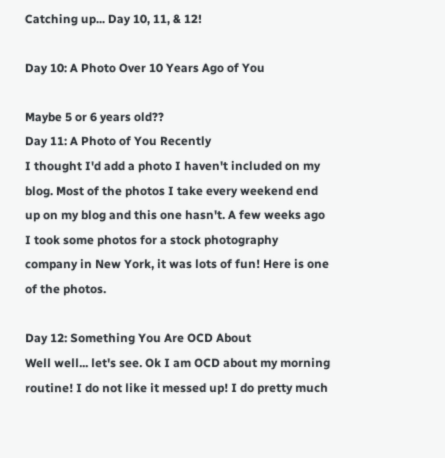Catching up... Day 10, 11, & 12!

Day 10: A Photo Over 10 Years Ago of You

Maybe 5 or 6 years old??
Day 11: A Photo of You Recently
I thought I'd add a photo I haven't included on my blog. Most of the photos I take every weekend end up on my blog and this one hasn't. A few weeks ago I took some photos for a stock photography company in New York, it was lots of fun! Here is one of the photos.

Day 12: Something You Are OCD About
Well well... let's see. Ok I am OCD about my morning routine! I do not like it messed up! I do pretty much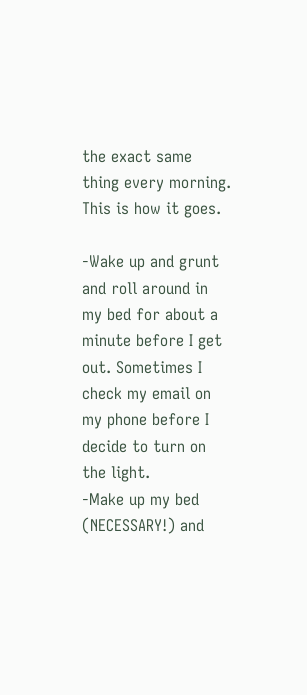the exact same thing every morning. This is how it goes.

-Wake up and grunt and roll around in my bed for about a minute before I get out. Sometimes I check my email on my phone before I decide to turn on the light.
-Make up my bed (NECESSARY!) and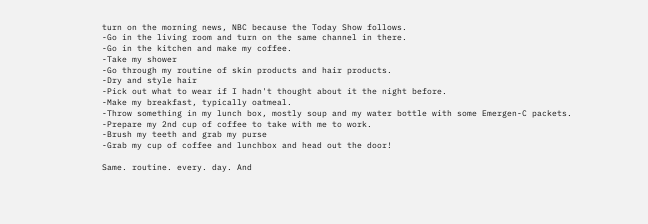turn on the morning news, NBC because the Today Show follows.
-Go in the living room and turn on the same channel in there.
-Go in the kitchen and make my coffee.
-Take my shower
-Go through my routine of skin products and hair products.
-Dry and style hair
-Pick out what to wear if I hadn't thought about it the night before.
-Make my breakfast, typically oatmeal.
-Throw something in my lunch box, mostly soup and my water bottle with some Emergen-C packets.
-Prepare my 2nd cup of coffee to take with me to work.
-Brush my teeth and grab my purse
-Grab my cup of coffee and lunchbox and head out the door!

Same. routine. every. day. And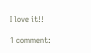I love it!!

1 comment: